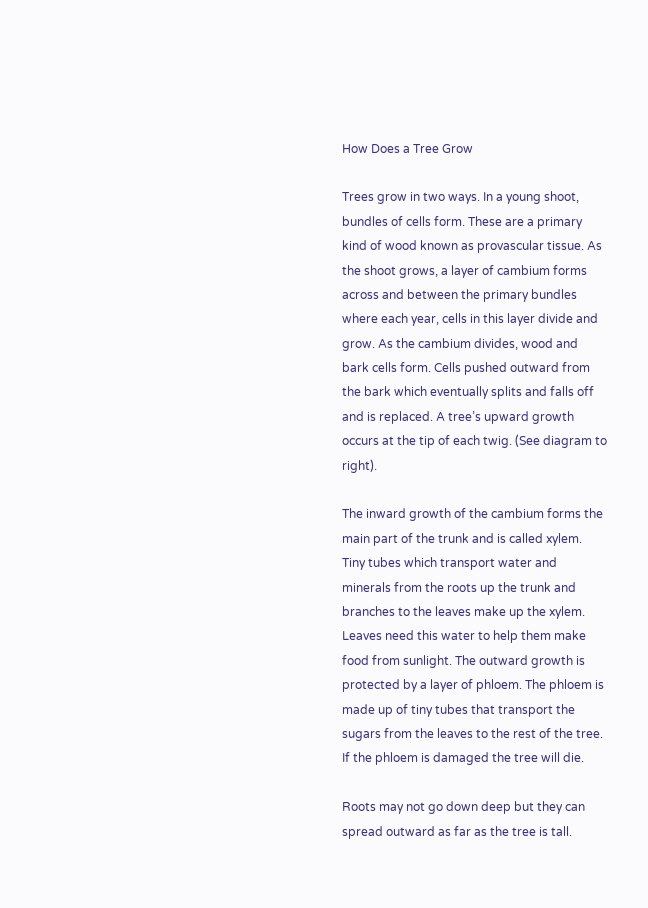How Does a Tree Grow

Trees grow in two ways. In a young shoot, bundles of cells form. These are a primary kind of wood known as provascular tissue. As the shoot grows, a layer of cambium forms across and between the primary bundles where each year, cells in this layer divide and grow. As the cambium divides, wood and bark cells form. Cells pushed outward from the bark which eventually splits and falls off and is replaced. A tree’s upward growth occurs at the tip of each twig. (See diagram to right).

The inward growth of the cambium forms the main part of the trunk and is called xylem. Tiny tubes which transport water and minerals from the roots up the trunk and branches to the leaves make up the xylem. Leaves need this water to help them make food from sunlight. The outward growth is protected by a layer of phloem. The phloem is made up of tiny tubes that transport the sugars from the leaves to the rest of the tree. If the phloem is damaged the tree will die.

Roots may not go down deep but they can spread outward as far as the tree is tall.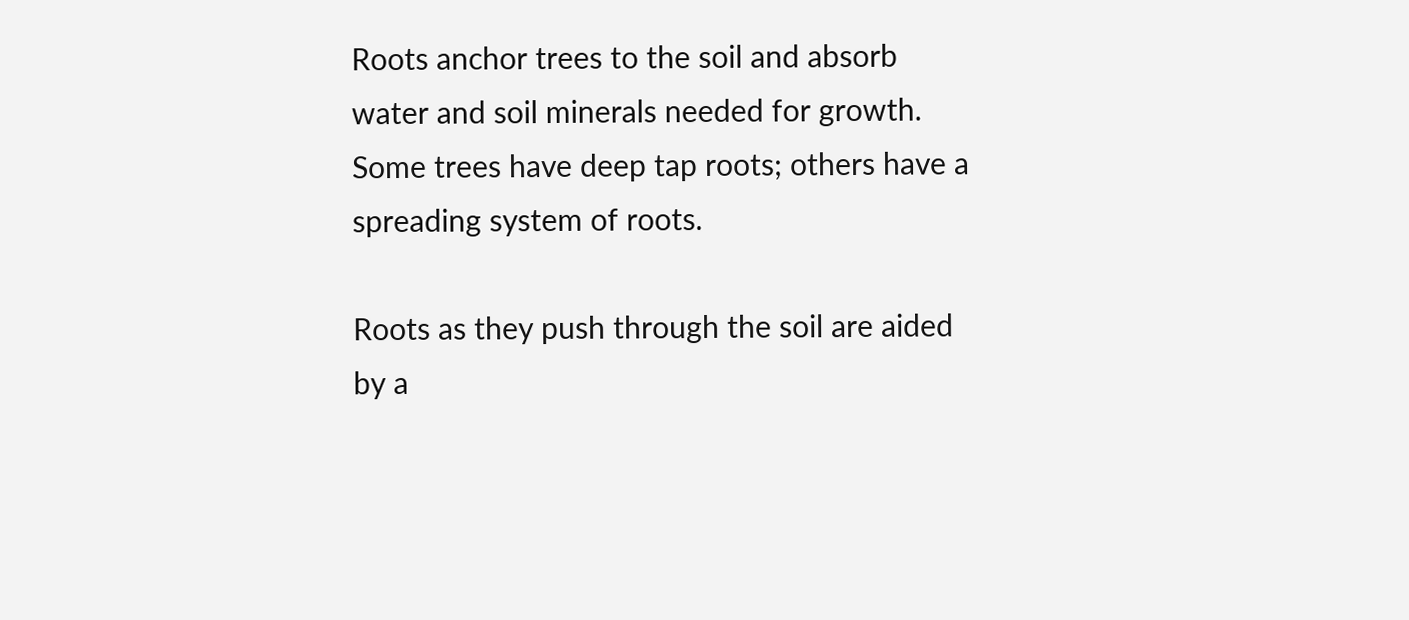Roots anchor trees to the soil and absorb water and soil minerals needed for growth. Some trees have deep tap roots; others have a spreading system of roots.

Roots as they push through the soil are aided by a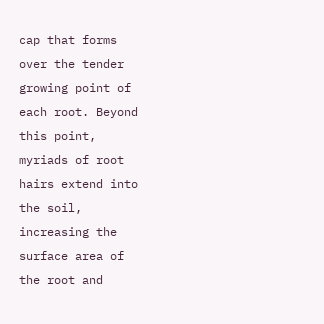cap that forms over the tender growing point of each root. Beyond this point, myriads of root hairs extend into the soil, increasing the surface area of the root and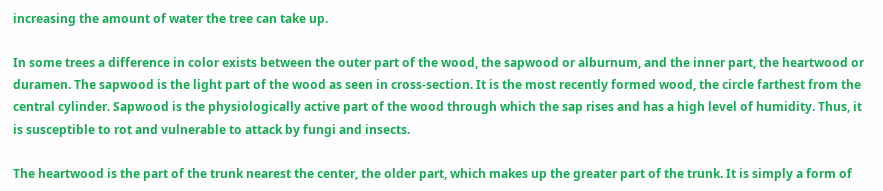increasing the amount of water the tree can take up.

In some trees a difference in color exists between the outer part of the wood, the sapwood or alburnum, and the inner part, the heartwood or duramen. The sapwood is the light part of the wood as seen in cross-section. It is the most recently formed wood, the circle farthest from the central cylinder. Sapwood is the physiologically active part of the wood through which the sap rises and has a high level of humidity. Thus, it is susceptible to rot and vulnerable to attack by fungi and insects.

The heartwood is the part of the trunk nearest the center, the older part, which makes up the greater part of the trunk. It is simply a form of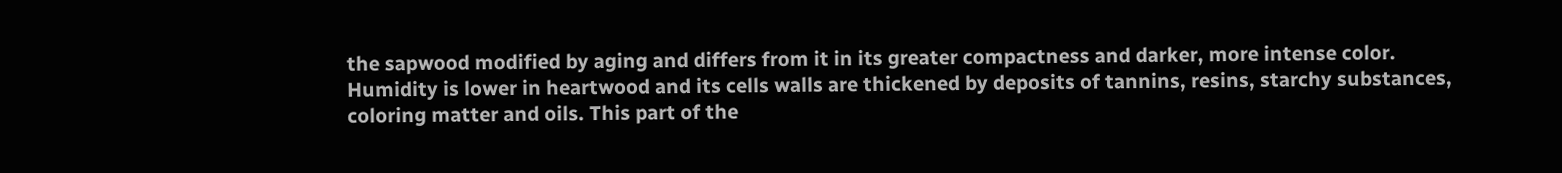the sapwood modified by aging and differs from it in its greater compactness and darker, more intense color. Humidity is lower in heartwood and its cells walls are thickened by deposits of tannins, resins, starchy substances, coloring matter and oils. This part of the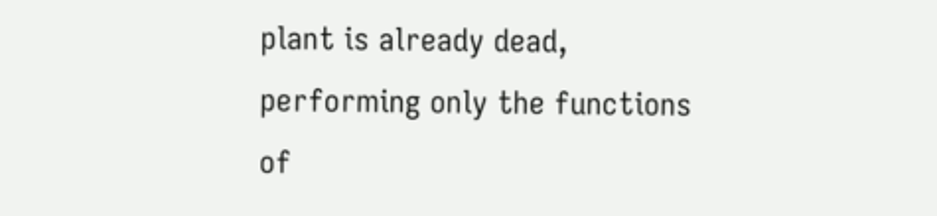plant is already dead, performing only the functions of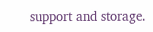support and storage.